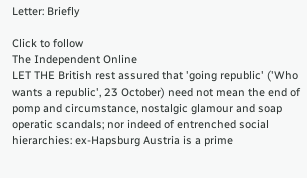Letter: Briefly

Click to follow
The Independent Online
LET THE British rest assured that 'going republic' ('Who wants a republic', 23 October) need not mean the end of pomp and circumstance, nostalgic glamour and soap operatic scandals; nor indeed of entrenched social hierarchies: ex-Hapsburg Austria is a prime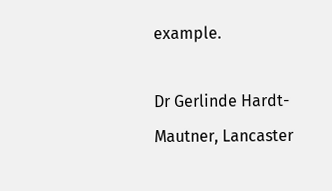example.

Dr Gerlinde Hardt-Mautner, Lancaster